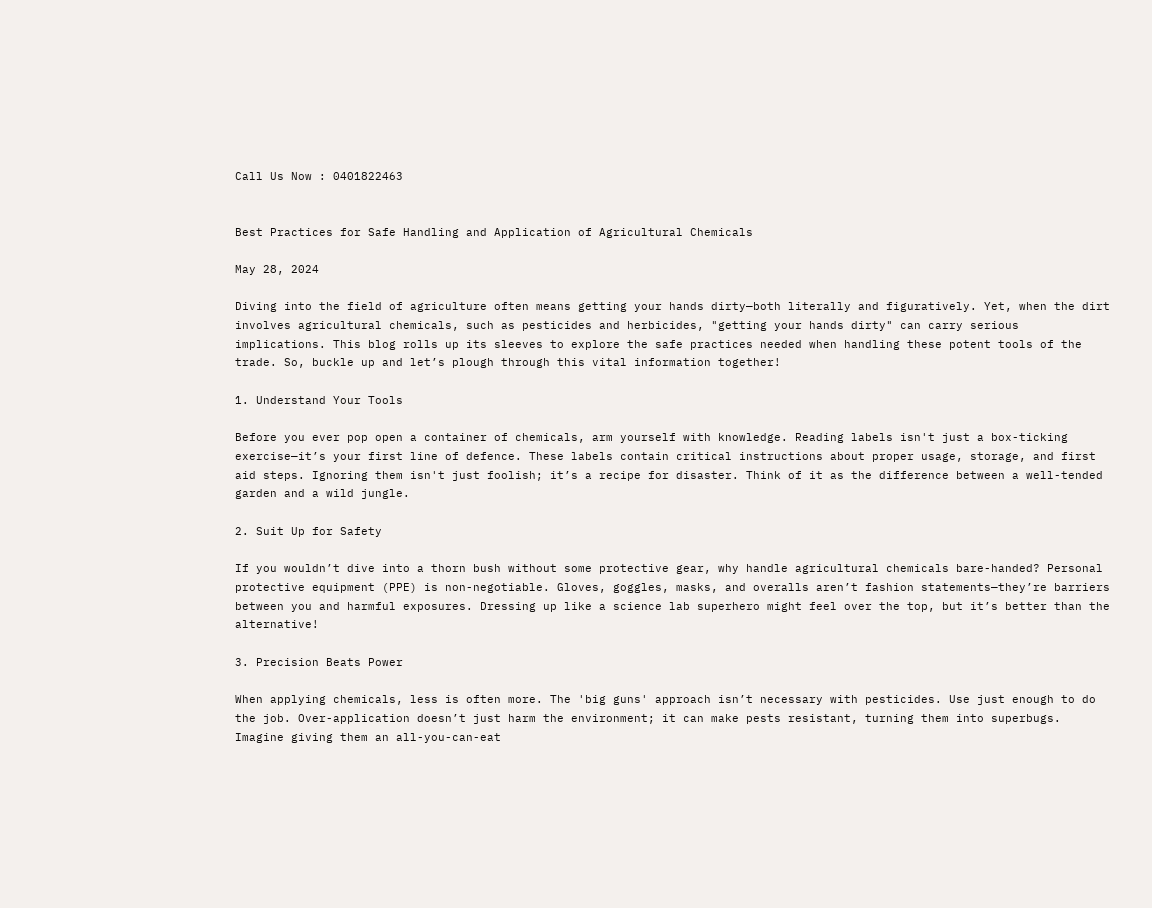Call Us Now : 0401822463


Best Practices for Safe Handling and Application of Agricultural Chemicals

May 28, 2024

Diving into the field of agriculture often means getting your hands dirty—both literally and figuratively. Yet, when the dirt involves agricultural chemicals, such as pesticides and herbicides, "getting your hands dirty" can carry serious implications. This blog rolls up its sleeves to explore the safe practices needed when handling these potent tools of the trade. So, buckle up and let’s plough through this vital information together!

1. Understand Your Tools

Before you ever pop open a container of chemicals, arm yourself with knowledge. Reading labels isn't just a box-ticking exercise—it’s your first line of defence. These labels contain critical instructions about proper usage, storage, and first aid steps. Ignoring them isn't just foolish; it’s a recipe for disaster. Think of it as the difference between a well-tended garden and a wild jungle.

2. Suit Up for Safety

If you wouldn’t dive into a thorn bush without some protective gear, why handle agricultural chemicals bare-handed? Personal protective equipment (PPE) is non-negotiable. Gloves, goggles, masks, and overalls aren’t fashion statements—they’re barriers between you and harmful exposures. Dressing up like a science lab superhero might feel over the top, but it’s better than the alternative!

3. Precision Beats Power

When applying chemicals, less is often more. The 'big guns' approach isn’t necessary with pesticides. Use just enough to do the job. Over-application doesn’t just harm the environment; it can make pests resistant, turning them into superbugs. Imagine giving them an all-you-can-eat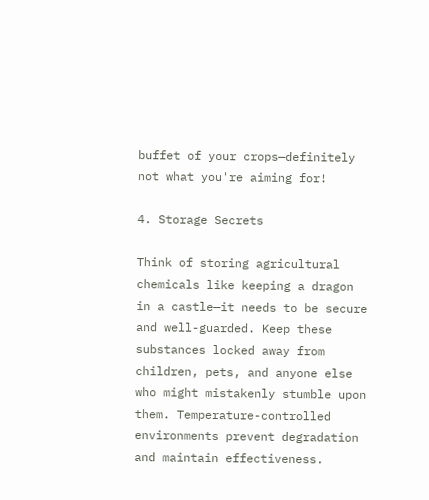buffet of your crops—definitely not what you're aiming for!

4. Storage Secrets

Think of storing agricultural chemicals like keeping a dragon in a castle—it needs to be secure and well-guarded. Keep these substances locked away from children, pets, and anyone else who might mistakenly stumble upon them. Temperature-controlled environments prevent degradation and maintain effectiveness.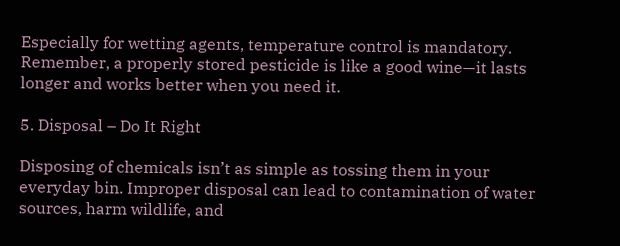Especially for wetting agents, temperature control is mandatory. Remember, a properly stored pesticide is like a good wine—it lasts longer and works better when you need it.

5. Disposal – Do It Right

Disposing of chemicals isn’t as simple as tossing them in your everyday bin. Improper disposal can lead to contamination of water sources, harm wildlife, and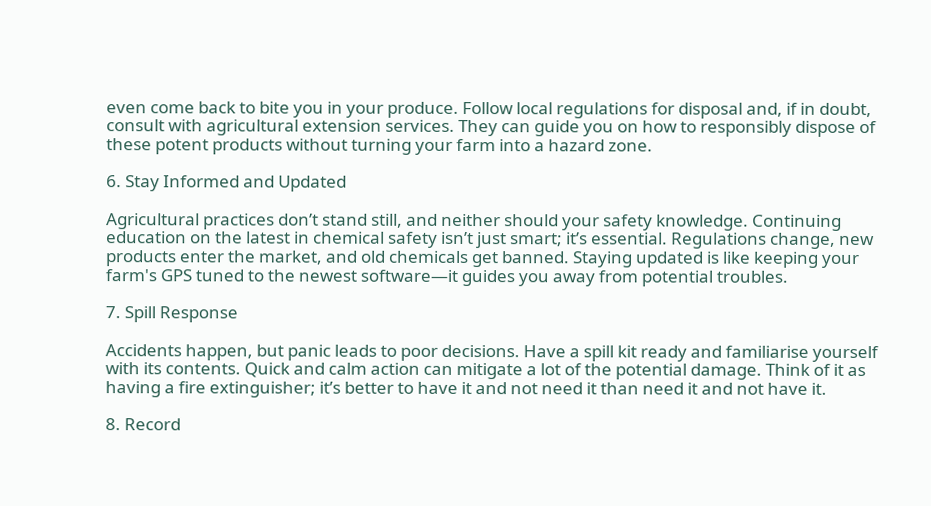even come back to bite you in your produce. Follow local regulations for disposal and, if in doubt, consult with agricultural extension services. They can guide you on how to responsibly dispose of these potent products without turning your farm into a hazard zone.

6. Stay Informed and Updated

Agricultural practices don’t stand still, and neither should your safety knowledge. Continuing education on the latest in chemical safety isn’t just smart; it’s essential. Regulations change, new products enter the market, and old chemicals get banned. Staying updated is like keeping your farm's GPS tuned to the newest software—it guides you away from potential troubles.

7. Spill Response

Accidents happen, but panic leads to poor decisions. Have a spill kit ready and familiarise yourself with its contents. Quick and calm action can mitigate a lot of the potential damage. Think of it as having a fire extinguisher; it’s better to have it and not need it than need it and not have it.

8. Record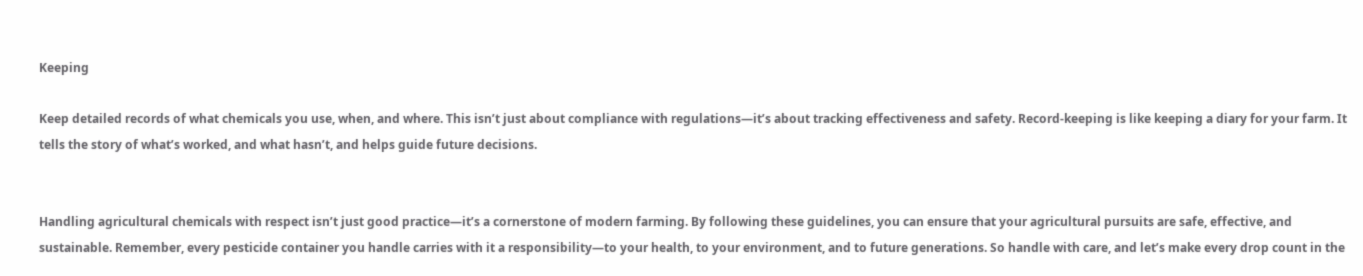Keeping

Keep detailed records of what chemicals you use, when, and where. This isn’t just about compliance with regulations—it’s about tracking effectiveness and safety. Record-keeping is like keeping a diary for your farm. It tells the story of what’s worked, and what hasn’t, and helps guide future decisions.


Handling agricultural chemicals with respect isn’t just good practice—it’s a cornerstone of modern farming. By following these guidelines, you can ensure that your agricultural pursuits are safe, effective, and sustainable. Remember, every pesticide container you handle carries with it a responsibility—to your health, to your environment, and to future generations. So handle with care, and let’s make every drop count in the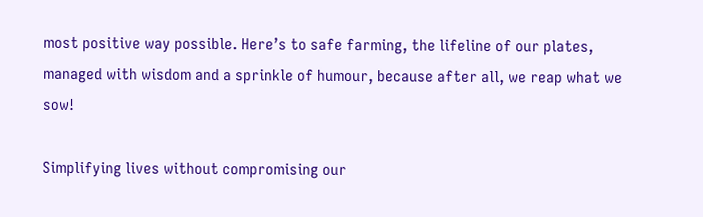most positive way possible. Here’s to safe farming, the lifeline of our plates, managed with wisdom and a sprinkle of humour, because after all, we reap what we sow!

Simplifying lives without compromising our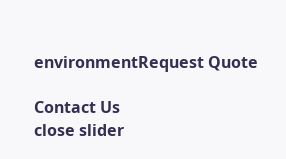environmentRequest Quote

Contact Us
close slider